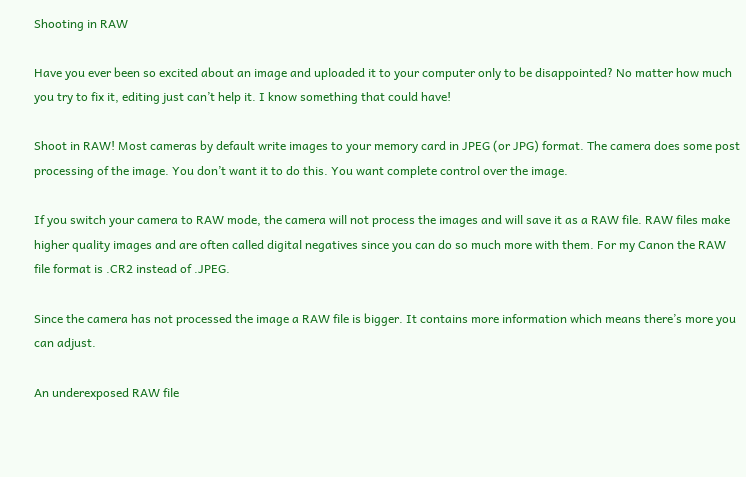Shooting in RAW

Have you ever been so excited about an image and uploaded it to your computer only to be disappointed? No matter how much you try to fix it, editing just can’t help it. I know something that could have!

Shoot in RAW! Most cameras by default write images to your memory card in JPEG (or JPG) format. The camera does some post processing of the image. You don’t want it to do this. You want complete control over the image.

If you switch your camera to RAW mode, the camera will not process the images and will save it as a RAW file. RAW files make higher quality images and are often called digital negatives since you can do so much more with them. For my Canon the RAW file format is .CR2 instead of .JPEG.

Since the camera has not processed the image a RAW file is bigger. It contains more information which means there’s more you can adjust.

An underexposed RAW file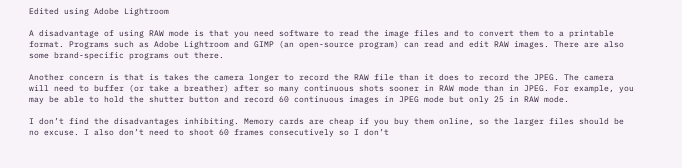Edited using Adobe Lightroom

A disadvantage of using RAW mode is that you need software to read the image files and to convert them to a printable format. Programs such as Adobe Lightroom and GIMP (an open-source program) can read and edit RAW images. There are also some brand-specific programs out there.

Another concern is that is takes the camera longer to record the RAW file than it does to record the JPEG. The camera will need to buffer (or take a breather) after so many continuous shots sooner in RAW mode than in JPEG. For example, you may be able to hold the shutter button and record 60 continuous images in JPEG mode but only 25 in RAW mode.

I don’t find the disadvantages inhibiting. Memory cards are cheap if you buy them online, so the larger files should be no excuse. I also don’t need to shoot 60 frames consecutively so I don’t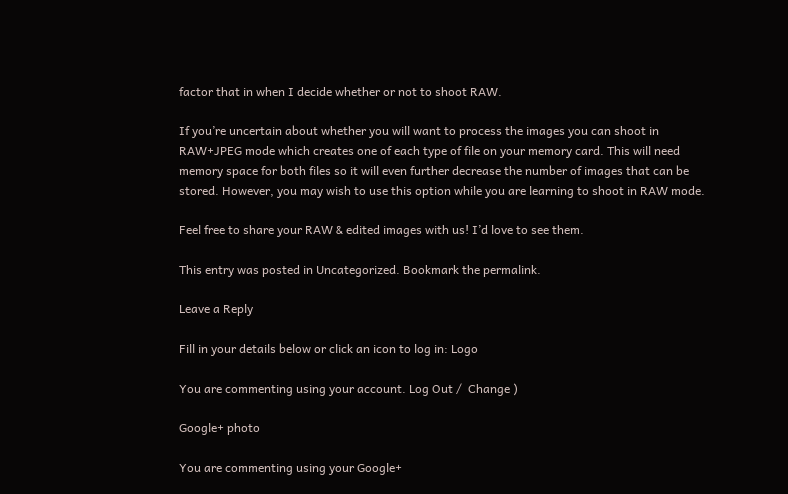factor that in when I decide whether or not to shoot RAW.

If you’re uncertain about whether you will want to process the images you can shoot in RAW+JPEG mode which creates one of each type of file on your memory card. This will need memory space for both files so it will even further decrease the number of images that can be stored. However, you may wish to use this option while you are learning to shoot in RAW mode.

Feel free to share your RAW & edited images with us! I’d love to see them.

This entry was posted in Uncategorized. Bookmark the permalink.

Leave a Reply

Fill in your details below or click an icon to log in: Logo

You are commenting using your account. Log Out /  Change )

Google+ photo

You are commenting using your Google+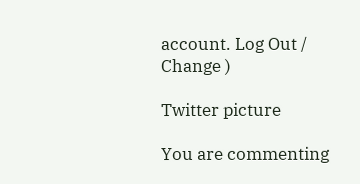account. Log Out /  Change )

Twitter picture

You are commenting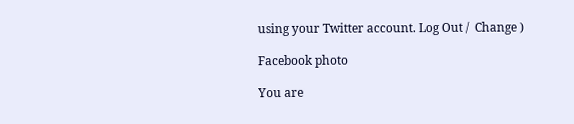using your Twitter account. Log Out /  Change )

Facebook photo

You are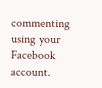commenting using your Facebook account.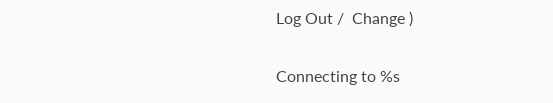Log Out /  Change )


Connecting to %s